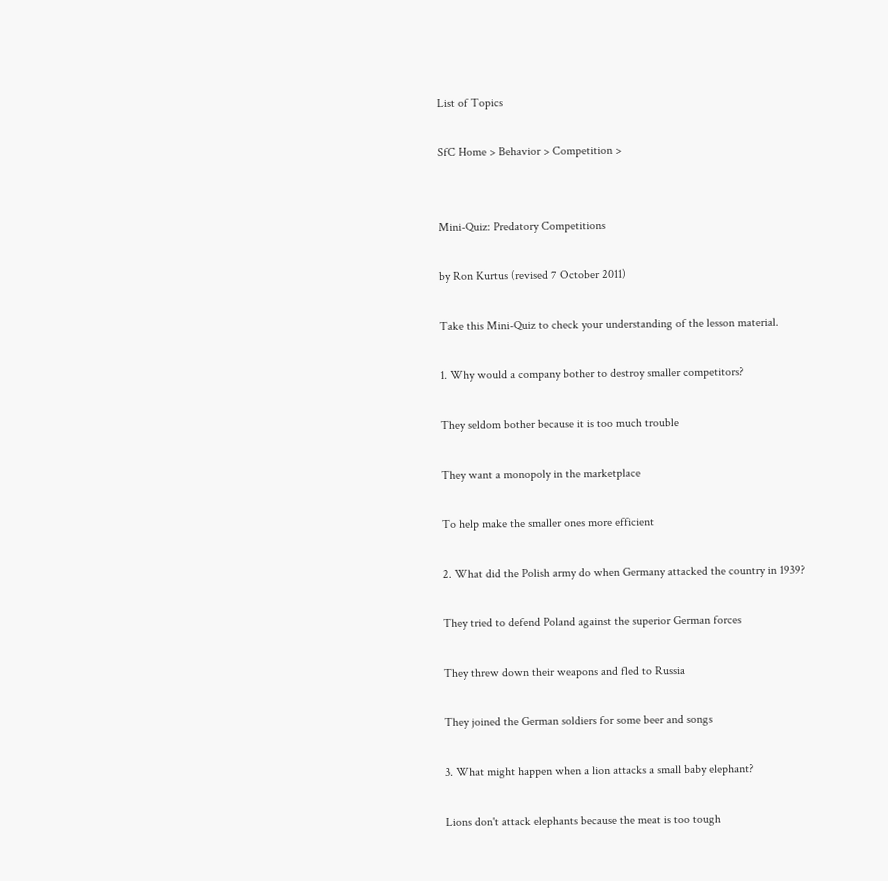List of Topics

SfC Home > Behavior > Competition >


Mini-Quiz: Predatory Competitions

by Ron Kurtus (revised 7 October 2011)

Take this Mini-Quiz to check your understanding of the lesson material.

1. Why would a company bother to destroy smaller competitors?

They seldom bother because it is too much trouble

They want a monopoly in the marketplace

To help make the smaller ones more efficient

2. What did the Polish army do when Germany attacked the country in 1939?

They tried to defend Poland against the superior German forces

They threw down their weapons and fled to Russia

They joined the German soldiers for some beer and songs

3. What might happen when a lion attacks a small baby elephant?

Lions don't attack elephants because the meat is too tough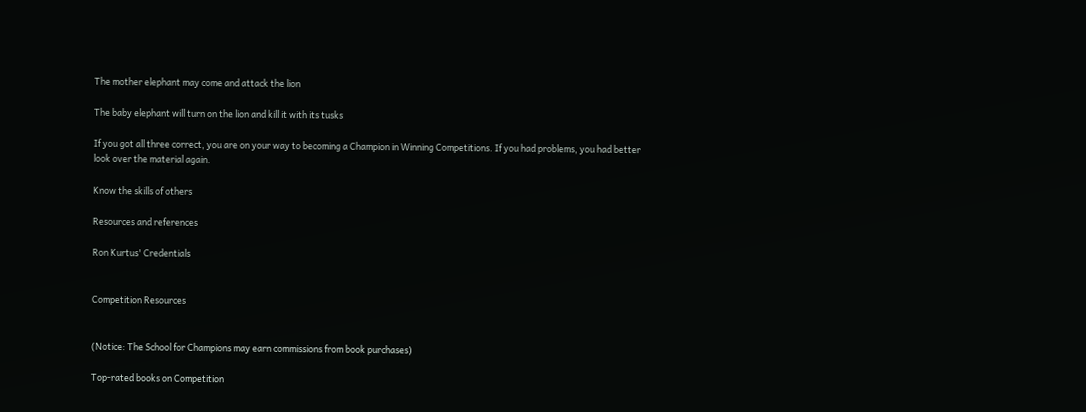The mother elephant may come and attack the lion

The baby elephant will turn on the lion and kill it with its tusks

If you got all three correct, you are on your way to becoming a Champion in Winning Competitions. If you had problems, you had better look over the material again.

Know the skills of others

Resources and references

Ron Kurtus' Credentials


Competition Resources


(Notice: The School for Champions may earn commissions from book purchases)

Top-rated books on Competition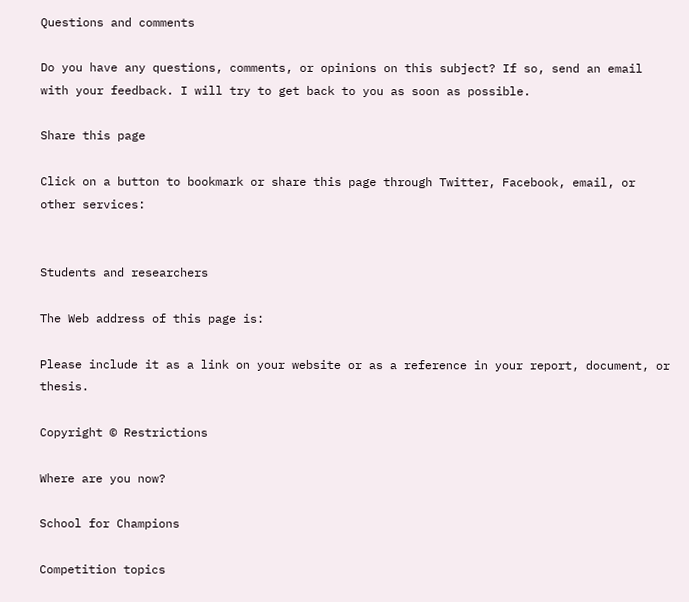Questions and comments

Do you have any questions, comments, or opinions on this subject? If so, send an email with your feedback. I will try to get back to you as soon as possible.

Share this page

Click on a button to bookmark or share this page through Twitter, Facebook, email, or other services:


Students and researchers

The Web address of this page is:

Please include it as a link on your website or as a reference in your report, document, or thesis.

Copyright © Restrictions

Where are you now?

School for Champions

Competition topics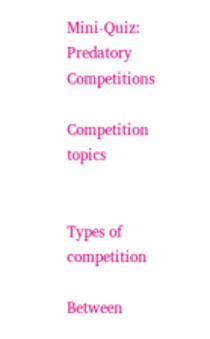Mini-Quiz: Predatory Competitions

Competition topics


Types of competition

Between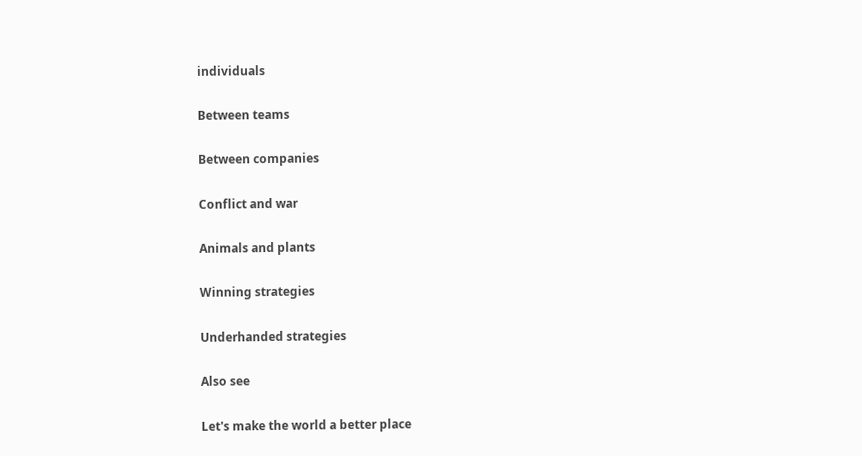individuals

Between teams

Between companies

Conflict and war

Animals and plants

Winning strategies

Underhanded strategies

Also see

Let's make the world a better place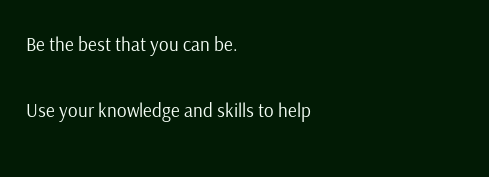Be the best that you can be.

Use your knowledge and skills to help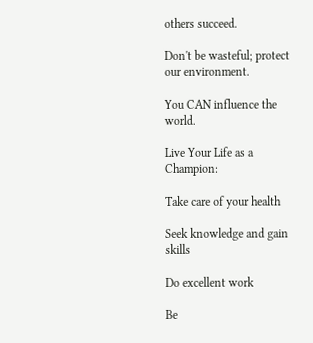others succeed.

Don't be wasteful; protect our environment.

You CAN influence the world.

Live Your Life as a Champion:

Take care of your health

Seek knowledge and gain skills

Do excellent work

Be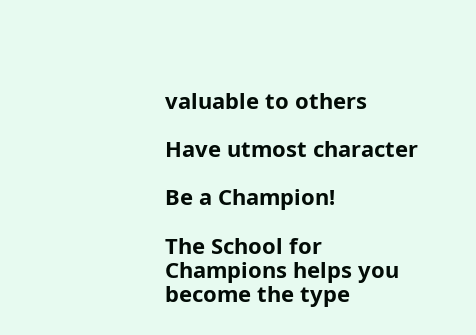valuable to others

Have utmost character

Be a Champion!

The School for Champions helps you become the type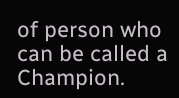of person who can be called a Champion.